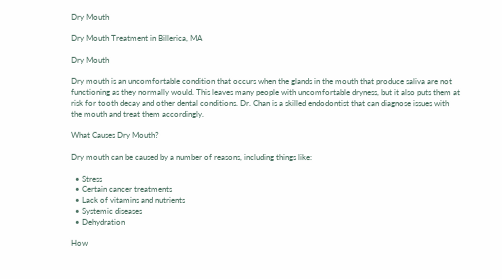Dry Mouth

Dry Mouth Treatment in Billerica, MA

Dry Mouth

Dry mouth is an uncomfortable condition that occurs when the glands in the mouth that produce saliva are not functioning as they normally would. This leaves many people with uncomfortable dryness, but it also puts them at risk for tooth decay and other dental conditions. Dr. Chan is a skilled endodontist that can diagnose issues with the mouth and treat them accordingly.

What Causes Dry Mouth?

Dry mouth can be caused by a number of reasons, including things like:

  • Stress
  • Certain cancer treatments
  • Lack of vitamins and nutrients
  • Systemic diseases
  • Dehydration

How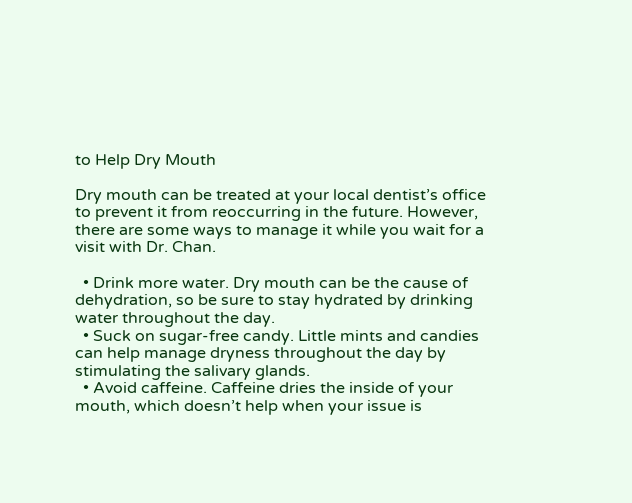to Help Dry Mouth

Dry mouth can be treated at your local dentist’s office to prevent it from reoccurring in the future. However, there are some ways to manage it while you wait for a visit with Dr. Chan.

  • Drink more water. Dry mouth can be the cause of dehydration, so be sure to stay hydrated by drinking water throughout the day.
  • Suck on sugar-free candy. Little mints and candies can help manage dryness throughout the day by stimulating the salivary glands.
  • Avoid caffeine. Caffeine dries the inside of your mouth, which doesn’t help when your issue is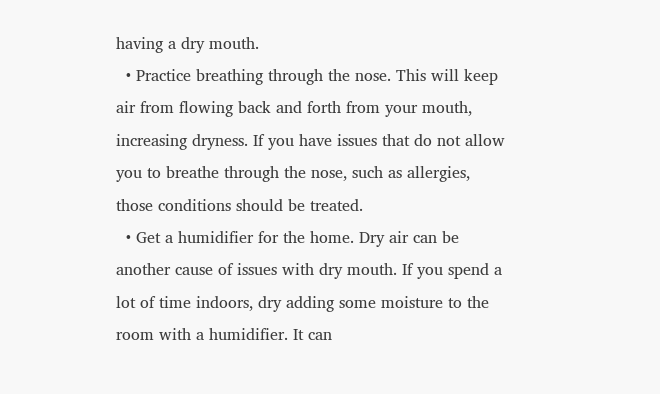having a dry mouth.
  • Practice breathing through the nose. This will keep air from flowing back and forth from your mouth, increasing dryness. If you have issues that do not allow you to breathe through the nose, such as allergies, those conditions should be treated.
  • Get a humidifier for the home. Dry air can be another cause of issues with dry mouth. If you spend a lot of time indoors, dry adding some moisture to the room with a humidifier. It can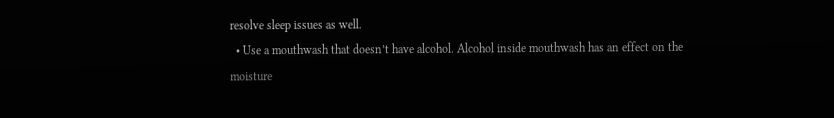resolve sleep issues as well.
  • Use a mouthwash that doesn’t have alcohol. Alcohol inside mouthwash has an effect on the moisture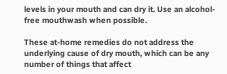levels in your mouth and can dry it. Use an alcohol-free mouthwash when possible.

These at-home remedies do not address the underlying cause of dry mouth, which can be any number of things that affect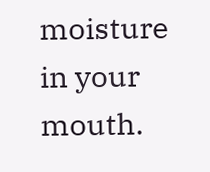moisture in your mouth.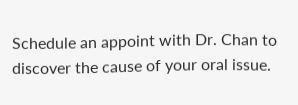Schedule an appoint with Dr. Chan to discover the cause of your oral issue.